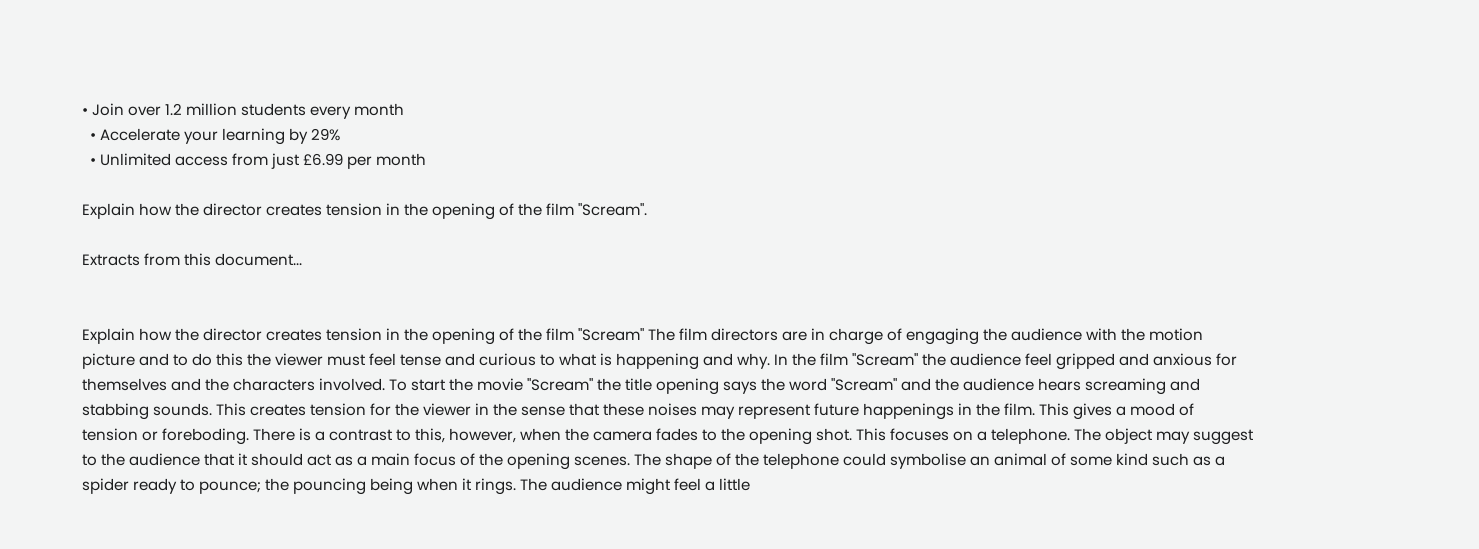• Join over 1.2 million students every month
  • Accelerate your learning by 29%
  • Unlimited access from just £6.99 per month

Explain how the director creates tension in the opening of the film "Scream".

Extracts from this document...


Explain how the director creates tension in the opening of the film "Scream" The film directors are in charge of engaging the audience with the motion picture and to do this the viewer must feel tense and curious to what is happening and why. In the film "Scream" the audience feel gripped and anxious for themselves and the characters involved. To start the movie "Scream" the title opening says the word "Scream" and the audience hears screaming and stabbing sounds. This creates tension for the viewer in the sense that these noises may represent future happenings in the film. This gives a mood of tension or foreboding. There is a contrast to this, however, when the camera fades to the opening shot. This focuses on a telephone. The object may suggest to the audience that it should act as a main focus of the opening scenes. The shape of the telephone could symbolise an animal of some kind such as a spider ready to pounce; the pouncing being when it rings. The audience might feel a little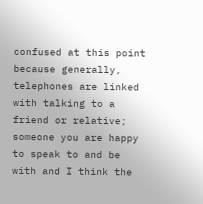confused at this point because generally, telephones are linked with talking to a friend or relative; someone you are happy to speak to and be with and I think the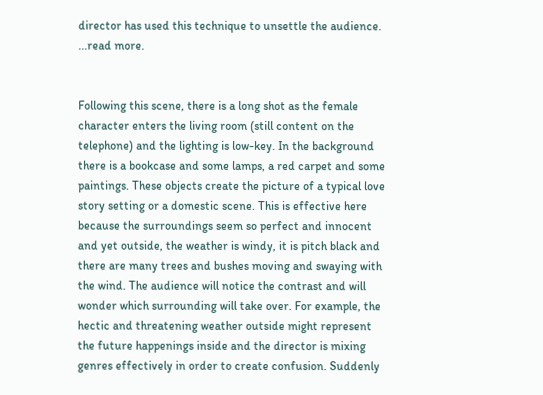director has used this technique to unsettle the audience. ...read more.


Following this scene, there is a long shot as the female character enters the living room (still content on the telephone) and the lighting is low-key. In the background there is a bookcase and some lamps, a red carpet and some paintings. These objects create the picture of a typical love story setting or a domestic scene. This is effective here because the surroundings seem so perfect and innocent and yet outside, the weather is windy, it is pitch black and there are many trees and bushes moving and swaying with the wind. The audience will notice the contrast and will wonder which surrounding will take over. For example, the hectic and threatening weather outside might represent the future happenings inside and the director is mixing genres effectively in order to create confusion. Suddenly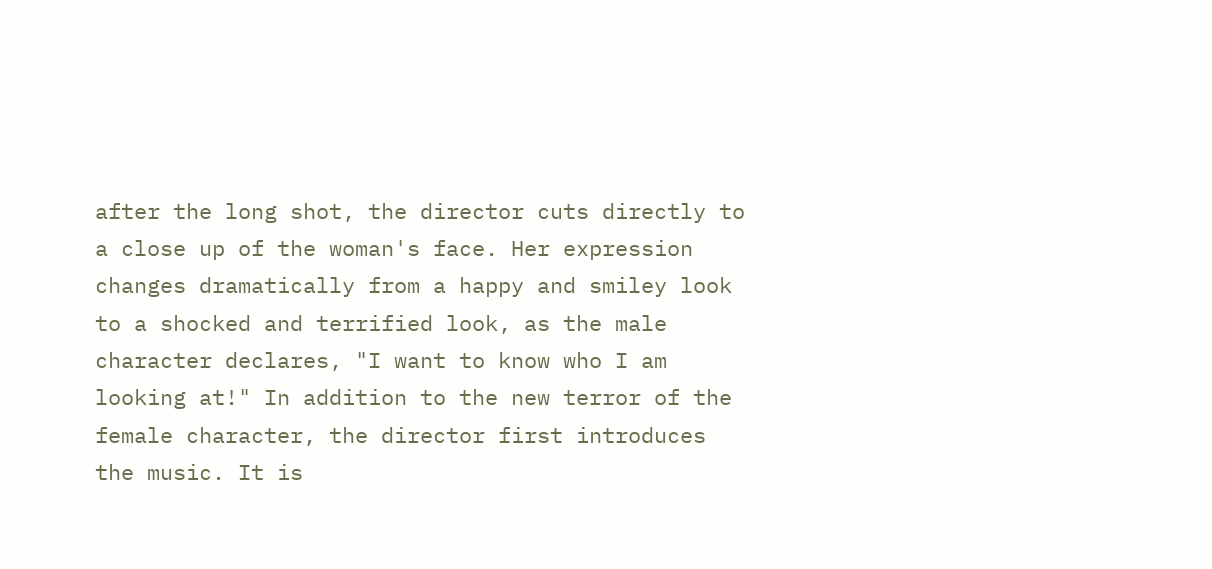after the long shot, the director cuts directly to a close up of the woman's face. Her expression changes dramatically from a happy and smiley look to a shocked and terrified look, as the male character declares, "I want to know who I am looking at!" In addition to the new terror of the female character, the director first introduces the music. It is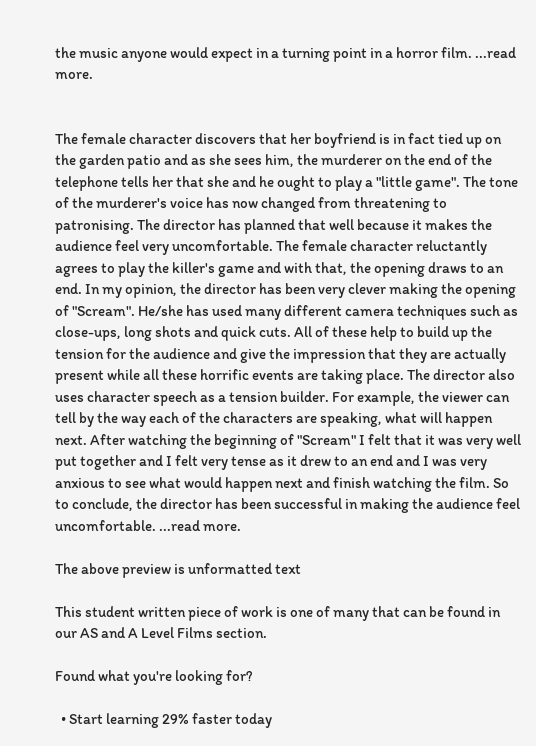the music anyone would expect in a turning point in a horror film. ...read more.


The female character discovers that her boyfriend is in fact tied up on the garden patio and as she sees him, the murderer on the end of the telephone tells her that she and he ought to play a "little game". The tone of the murderer's voice has now changed from threatening to patronising. The director has planned that well because it makes the audience feel very uncomfortable. The female character reluctantly agrees to play the killer's game and with that, the opening draws to an end. In my opinion, the director has been very clever making the opening of "Scream". He/she has used many different camera techniques such as close-ups, long shots and quick cuts. All of these help to build up the tension for the audience and give the impression that they are actually present while all these horrific events are taking place. The director also uses character speech as a tension builder. For example, the viewer can tell by the way each of the characters are speaking, what will happen next. After watching the beginning of "Scream" I felt that it was very well put together and I felt very tense as it drew to an end and I was very anxious to see what would happen next and finish watching the film. So to conclude, the director has been successful in making the audience feel uncomfortable. ...read more.

The above preview is unformatted text

This student written piece of work is one of many that can be found in our AS and A Level Films section.

Found what you're looking for?

  • Start learning 29% faster today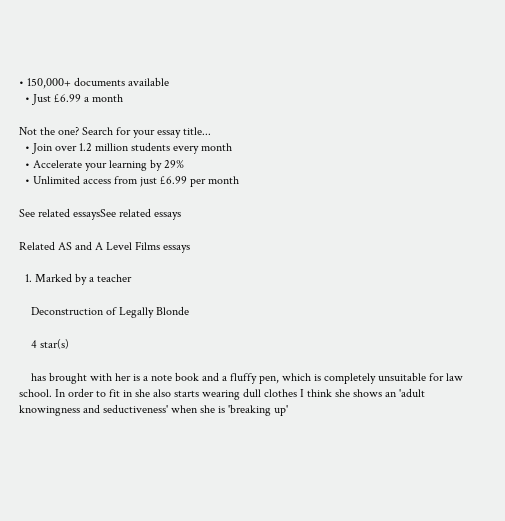• 150,000+ documents available
  • Just £6.99 a month

Not the one? Search for your essay title...
  • Join over 1.2 million students every month
  • Accelerate your learning by 29%
  • Unlimited access from just £6.99 per month

See related essaysSee related essays

Related AS and A Level Films essays

  1. Marked by a teacher

    Deconstruction of Legally Blonde

    4 star(s)

    has brought with her is a note book and a fluffy pen, which is completely unsuitable for law school. In order to fit in she also starts wearing dull clothes I think she shows an 'adult knowingness and seductiveness' when she is 'breaking up'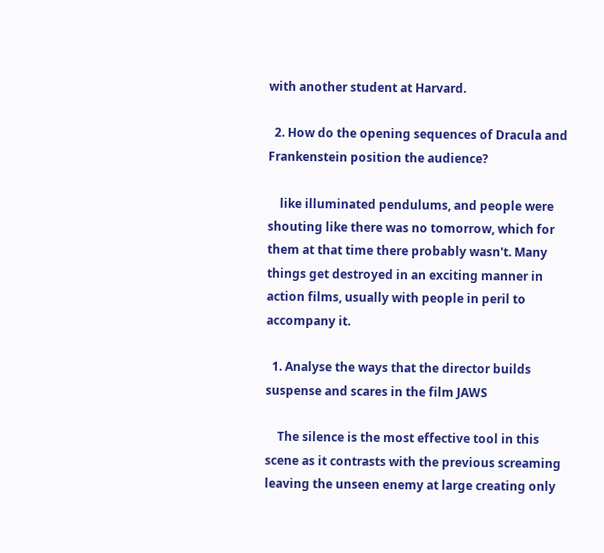with another student at Harvard.

  2. How do the opening sequences of Dracula and Frankenstein position the audience?

    like illuminated pendulums, and people were shouting like there was no tomorrow, which for them at that time there probably wasn't. Many things get destroyed in an exciting manner in action films, usually with people in peril to accompany it.

  1. Analyse the ways that the director builds suspense and scares in the film JAWS

    The silence is the most effective tool in this scene as it contrasts with the previous screaming leaving the unseen enemy at large creating only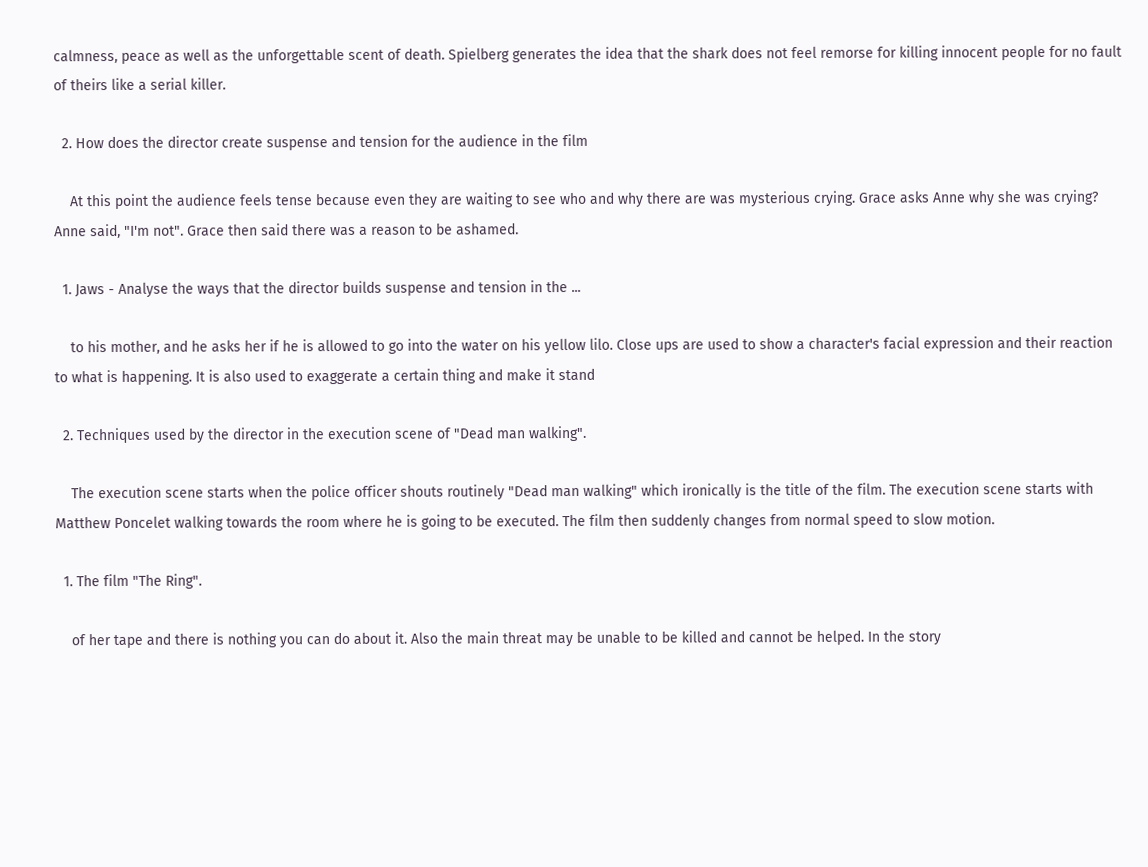calmness, peace as well as the unforgettable scent of death. Spielberg generates the idea that the shark does not feel remorse for killing innocent people for no fault of theirs like a serial killer.

  2. How does the director create suspense and tension for the audience in the film

    At this point the audience feels tense because even they are waiting to see who and why there are was mysterious crying. Grace asks Anne why she was crying? Anne said, "I'm not". Grace then said there was a reason to be ashamed.

  1. Jaws - Analyse the ways that the director builds suspense and tension in the ...

    to his mother, and he asks her if he is allowed to go into the water on his yellow lilo. Close ups are used to show a character's facial expression and their reaction to what is happening. It is also used to exaggerate a certain thing and make it stand

  2. Techniques used by the director in the execution scene of "Dead man walking".

    The execution scene starts when the police officer shouts routinely "Dead man walking" which ironically is the title of the film. The execution scene starts with Matthew Poncelet walking towards the room where he is going to be executed. The film then suddenly changes from normal speed to slow motion.

  1. The film "The Ring".

    of her tape and there is nothing you can do about it. Also the main threat may be unable to be killed and cannot be helped. In the story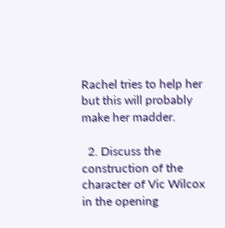Rachel tries to help her but this will probably make her madder.

  2. Discuss the construction of the character of Vic Wilcox in the opening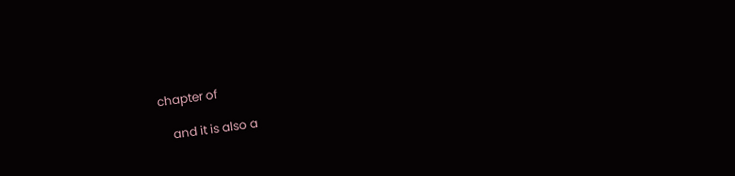chapter of

    and it is also a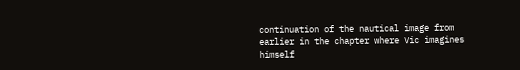continuation of the nautical image from earlier in the chapter where Vic imagines himself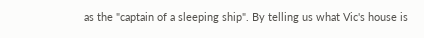as the "captain of a sleeping ship". By telling us what Vic's house is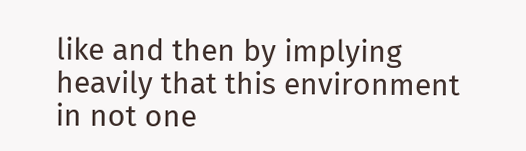like and then by implying heavily that this environment in not one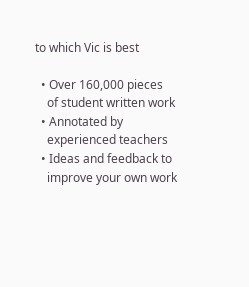to which Vic is best

  • Over 160,000 pieces
    of student written work
  • Annotated by
    experienced teachers
  • Ideas and feedback to
    improve your own work